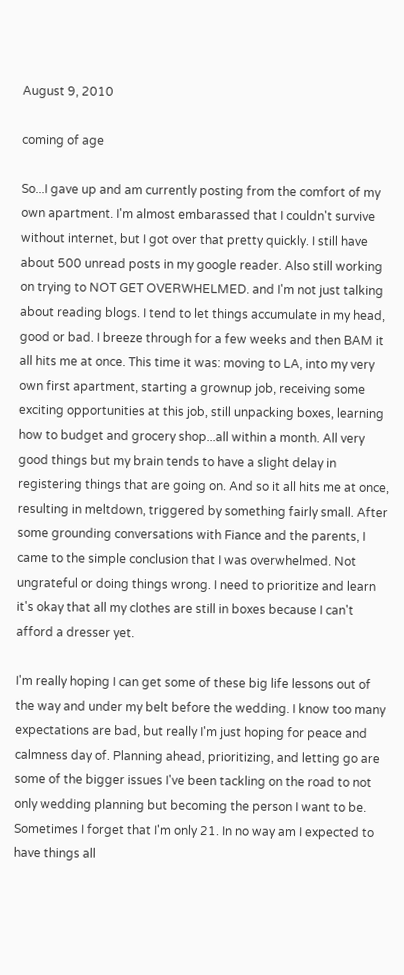August 9, 2010

coming of age

So...I gave up and am currently posting from the comfort of my own apartment. I'm almost embarassed that I couldn't survive without internet, but I got over that pretty quickly. I still have about 500 unread posts in my google reader. Also still working on trying to NOT GET OVERWHELMED. and I'm not just talking about reading blogs. I tend to let things accumulate in my head, good or bad. I breeze through for a few weeks and then BAM it all hits me at once. This time it was: moving to LA, into my very own first apartment, starting a grownup job, receiving some exciting opportunities at this job, still unpacking boxes, learning how to budget and grocery shop...all within a month. All very good things but my brain tends to have a slight delay in registering things that are going on. And so it all hits me at once, resulting in meltdown, triggered by something fairly small. After some grounding conversations with Fiance and the parents, I came to the simple conclusion that I was overwhelmed. Not ungrateful or doing things wrong. I need to prioritize and learn it's okay that all my clothes are still in boxes because I can't afford a dresser yet.

I'm really hoping I can get some of these big life lessons out of the way and under my belt before the wedding. I know too many expectations are bad, but really I'm just hoping for peace and calmness day of. Planning ahead, prioritizing, and letting go are some of the bigger issues I've been tackling on the road to not only wedding planning but becoming the person I want to be. Sometimes I forget that I'm only 21. In no way am I expected to have things all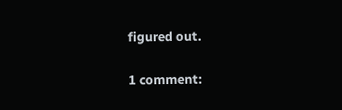figured out.

1 comment: